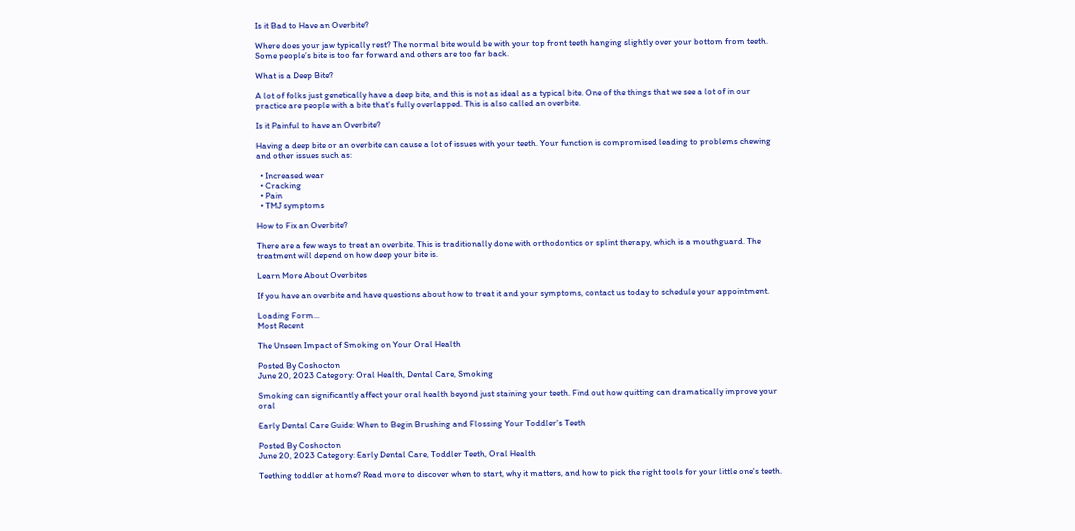Is it Bad to Have an Overbite?

Where does your jaw typically rest? The normal bite would be with your top front teeth hanging slightly over your bottom from teeth. Some people’s bite is too far forward and others are too far back.

What is a Deep Bite?

A lot of folks just genetically have a deep bite, and this is not as ideal as a typical bite. One of the things that we see a lot of in our practice are people with a bite that's fully overlapped. This is also called an overbite.

Is it Painful to have an Overbite?

Having a deep bite or an overbite can cause a lot of issues with your teeth. Your function is compromised leading to problems chewing and other issues such as:

  • Increased wear
  • Cracking
  • Pain
  • TMJ symptoms

How to Fix an Overbite?

There are a few ways to treat an overbite. This is traditionally done with orthodontics or splint therapy, which is a mouthguard. The treatment will depend on how deep your bite is.

Learn More About Overbites

If you have an overbite and have questions about how to treat it and your symptoms, contact us today to schedule your appointment.

Loading Form...
Most Recent

The Unseen Impact of Smoking on Your Oral Health

Posted By Coshocton
June 20, 2023 Category: Oral Health, Dental Care, Smoking

Smoking can significantly affect your oral health beyond just staining your teeth. Find out how quitting can dramatically improve your oral

Early Dental Care Guide: When to Begin Brushing and Flossing Your Toddler's Teeth

Posted By Coshocton
June 20, 2023 Category: Early Dental Care, Toddler Teeth, Oral Health

Teething toddler at home? Read more to discover when to start, why it matters, and how to pick the right tools for your little one's teeth.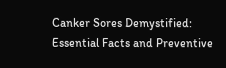Canker Sores Demystified: Essential Facts and Preventive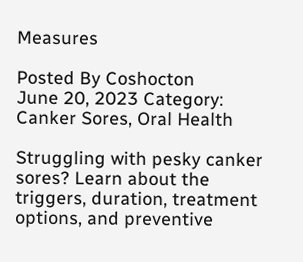Measures

Posted By Coshocton
June 20, 2023 Category: Canker Sores, Oral Health

Struggling with pesky canker sores? Learn about the triggers, duration, treatment options, and preventive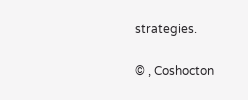strategies.

© , Coshocton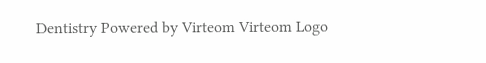Dentistry Powered by Virteom Virteom Logo